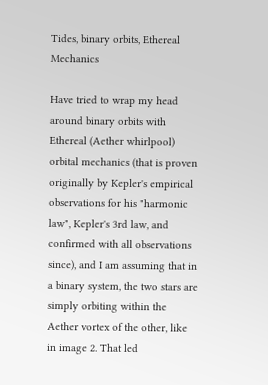Tides, binary orbits, Ethereal Mechanics

Have tried to wrap my head around binary orbits with Ethereal (Aether whirlpool) orbital mechanics (that is proven originally by Kepler's empirical observations for his "harmonic law", Kepler's 3rd law, and confirmed with all observations since), and I am assuming that in a binary system, the two stars are simply orbiting within the Aether vortex of the other, like in image 2. That led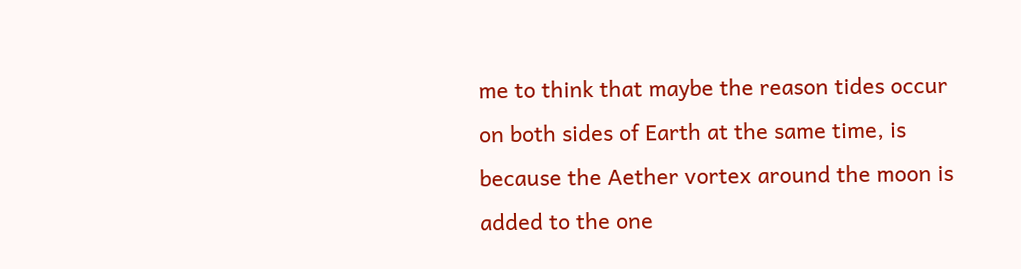me to think that maybe the reason tides occur on both sides of Earth at the same time, is because the Aether vortex around the moon is added to the one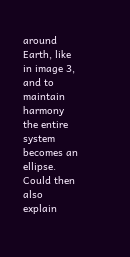around Earth, like in image 3, and to maintain harmony the entire system becomes an ellipse. Could then also explain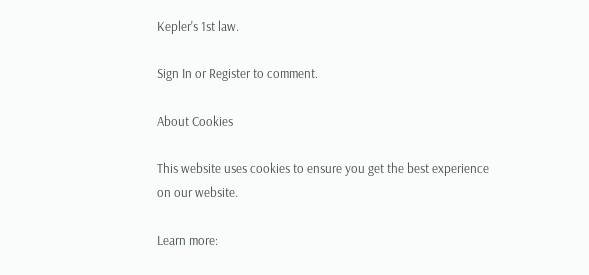Kepler's 1st law.

Sign In or Register to comment.

About Cookies

This website uses cookies to ensure you get the best experience on our website.

Learn more: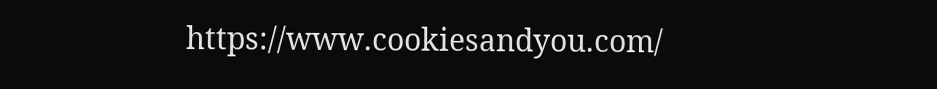https://www.cookiesandyou.com/